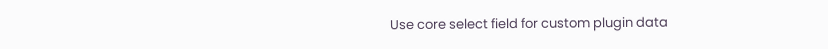Use core select field for custom plugin data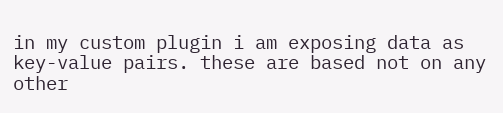in my custom plugin i am exposing data as key-value pairs. these are based not on any other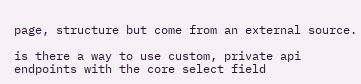page, structure but come from an external source.

is there a way to use custom, private api endpoints with the core select field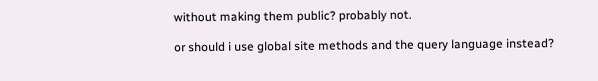without making them public? probably not.

or should i use global site methods and the query language instead?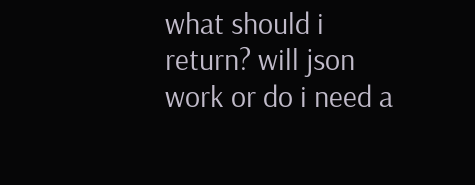what should i return? will json work or do i need a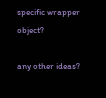specific wrapper object?

any other ideas?